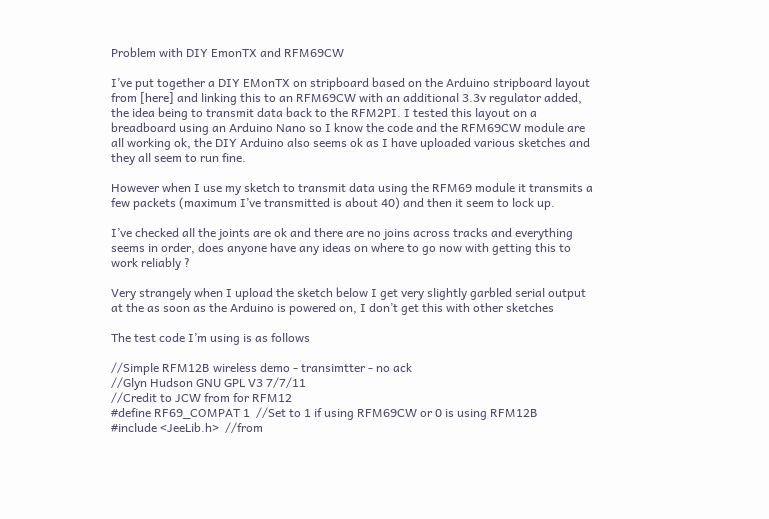Problem with DIY EmonTX and RFM69CW

I’ve put together a DIY EMonTX on stripboard based on the Arduino stripboard layout from [here] and linking this to an RFM69CW with an additional 3.3v regulator added, the idea being to transmit data back to the RFM2PI. I tested this layout on a breadboard using an Arduino Nano so I know the code and the RFM69CW module are all working ok, the DIY Arduino also seems ok as I have uploaded various sketches and they all seem to run fine.

However when I use my sketch to transmit data using the RFM69 module it transmits a few packets (maximum I’ve transmitted is about 40) and then it seem to lock up.

I’ve checked all the joints are ok and there are no joins across tracks and everything seems in order, does anyone have any ideas on where to go now with getting this to work reliably ?

Very strangely when I upload the sketch below I get very slightly garbled serial output at the as soon as the Arduino is powered on, I don’t get this with other sketches

The test code I’m using is as follows

//Simple RFM12B wireless demo - transimtter - no ack
//Glyn Hudson GNU GPL V3 7/7/11
//Credit to JCW from for RFM12
#define RF69_COMPAT 1  //Set to 1 if using RFM69CW or 0 is using RFM12B
#include <JeeLib.h>  //from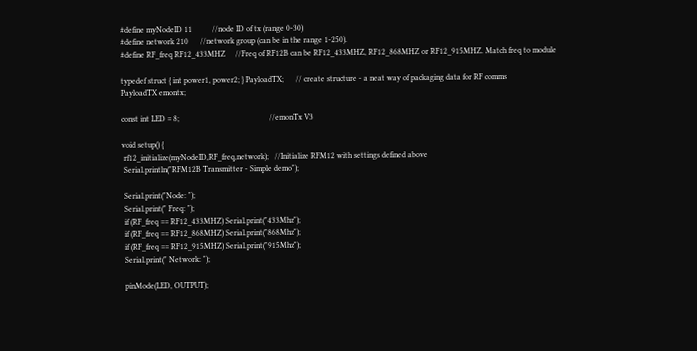#define myNodeID 11          //node ID of tx (range 0-30)
#define network 210      //network group (can be in the range 1-250).
#define RF_freq RF12_433MHZ     //Freq of RF12B can be RF12_433MHZ, RF12_868MHZ or RF12_915MHZ. Match freq to module

typedef struct { int power1, power2; } PayloadTX;      // create structure - a neat way of packaging data for RF comms
PayloadTX emontx;

const int LED = 8;                                             //emonTx V3

void setup() {
 rf12_initialize(myNodeID,RF_freq,network);   //Initialize RFM12 with settings defined above
 Serial.println("RFM12B Transmitter - Simple demo");

 Serial.print("Node: ");
 Serial.print(" Freq: ");
 if (RF_freq == RF12_433MHZ) Serial.print("433Mhz");
 if (RF_freq == RF12_868MHZ) Serial.print("868Mhz");
 if (RF_freq == RF12_915MHZ) Serial.print("915Mhz");
 Serial.print(" Network: ");

 pinMode(LED, OUTPUT);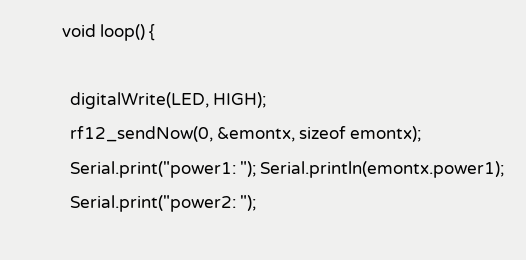void loop() {

  digitalWrite(LED, HIGH);
  rf12_sendNow(0, &emontx, sizeof emontx);
  Serial.print("power1: "); Serial.println(emontx.power1);
  Serial.print("power2: ");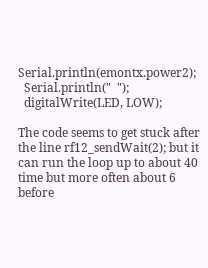Serial.println(emontx.power2);
  Serial.println("  ");
  digitalWrite(LED, LOW);

The code seems to get stuck after the line rf12_sendWait(2); but it can run the loop up to about 40 time but more often about 6 before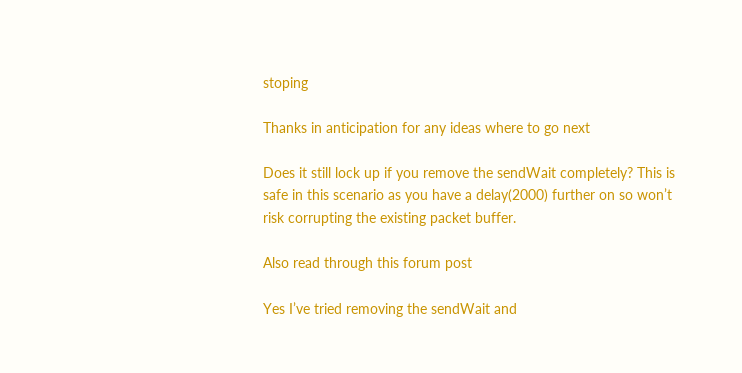stoping

Thanks in anticipation for any ideas where to go next

Does it still lock up if you remove the sendWait completely? This is safe in this scenario as you have a delay(2000) further on so won’t risk corrupting the existing packet buffer.

Also read through this forum post

Yes I’ve tried removing the sendWait and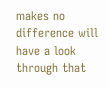makes no difference will have a look through that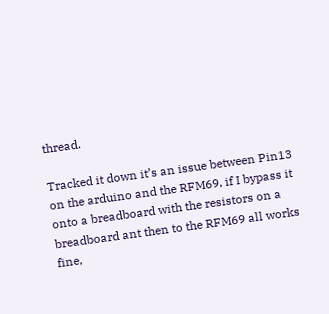thread.

Tracked it down it’s an issue between Pin13 on the arduino and the RFM69, if I bypass it onto a breadboard with the resistors on a breadboard ant then to the RFM69 all works fine,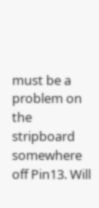must be a problem on the stripboard somewhere off Pin13. Will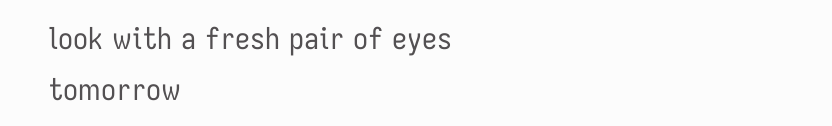look with a fresh pair of eyes tomorrow